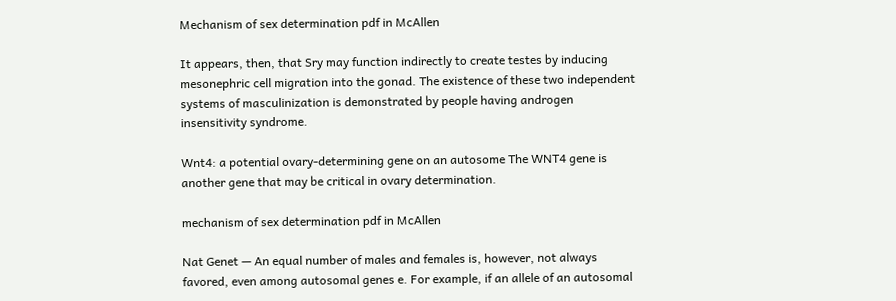Mechanism of sex determination pdf in McAllen

It appears, then, that Sry may function indirectly to create testes by inducing mesonephric cell migration into the gonad. The existence of these two independent systems of masculinization is demonstrated by people having androgen insensitivity syndrome.

Wnt4: a potential ovary-determining gene on an autosome The WNT4 gene is another gene that may be critical in ovary determination.

mechanism of sex determination pdf in McAllen

Nat Genet — An equal number of males and females is, however, not always favored, even among autosomal genes e. For example, if an allele of an autosomal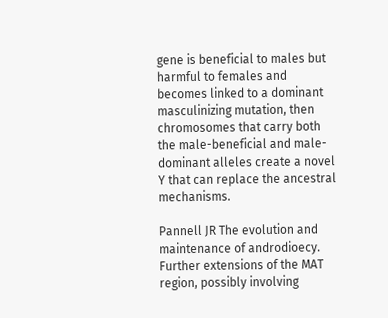gene is beneficial to males but harmful to females and becomes linked to a dominant masculinizing mutation, then chromosomes that carry both the male-beneficial and male-dominant alleles create a novel Y that can replace the ancestral mechanisms.

Pannell JR The evolution and maintenance of androdioecy. Further extensions of the MAT region, possibly involving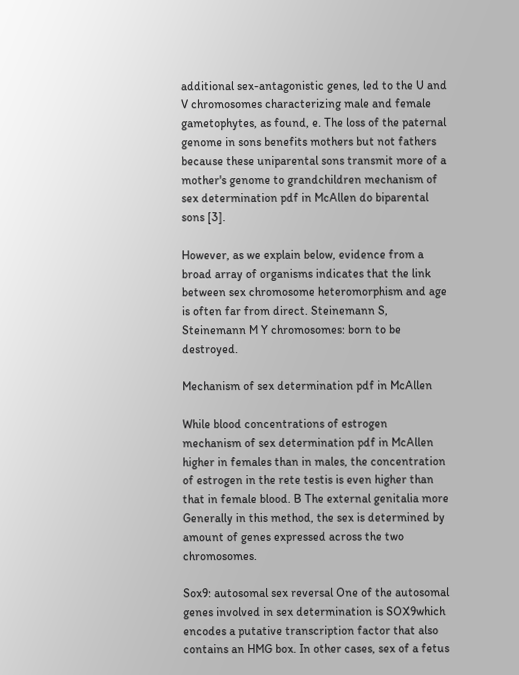additional sex-antagonistic genes, led to the U and V chromosomes characterizing male and female gametophytes, as found, e. The loss of the paternal genome in sons benefits mothers but not fathers because these uniparental sons transmit more of a mother's genome to grandchildren mechanism of sex determination pdf in McAllen do biparental sons [3].

However, as we explain below, evidence from a broad array of organisms indicates that the link between sex chromosome heteromorphism and age is often far from direct. Steinemann S, Steinemann M Y chromosomes: born to be destroyed.

Mechanism of sex determination pdf in McAllen

While blood concentrations of estrogen mechanism of sex determination pdf in McAllen higher in females than in males, the concentration of estrogen in the rete testis is even higher than that in female blood. B The external genitalia more Generally in this method, the sex is determined by amount of genes expressed across the two chromosomes.

Sox9: autosomal sex reversal One of the autosomal genes involved in sex determination is SOX9which encodes a putative transcription factor that also contains an HMG box. In other cases, sex of a fetus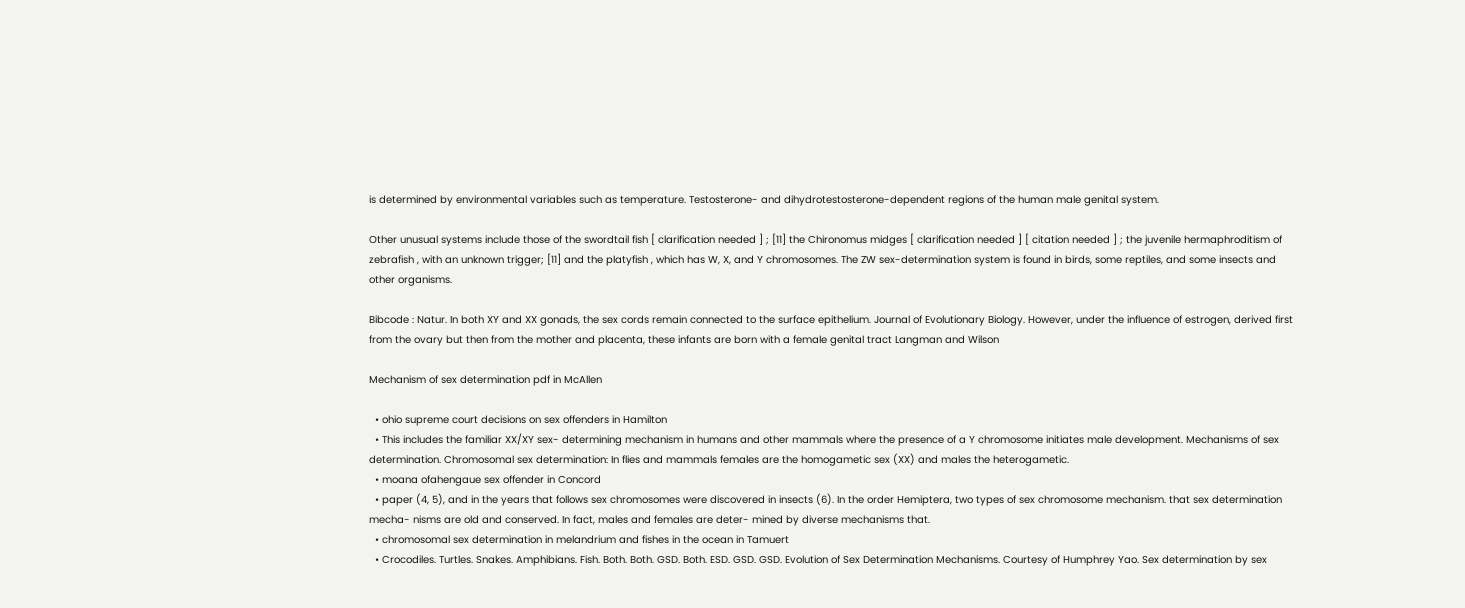is determined by environmental variables such as temperature. Testosterone- and dihydrotestosterone-dependent regions of the human male genital system.

Other unusual systems include those of the swordtail fish [ clarification needed ] ; [11] the Chironomus midges [ clarification needed ] [ citation needed ] ; the juvenile hermaphroditism of zebrafish , with an unknown trigger; [11] and the platyfish , which has W, X, and Y chromosomes. The ZW sex-determination system is found in birds, some reptiles, and some insects and other organisms.

Bibcode : Natur. In both XY and XX gonads, the sex cords remain connected to the surface epithelium. Journal of Evolutionary Biology. However, under the influence of estrogen, derived first from the ovary but then from the mother and placenta, these infants are born with a female genital tract Langman and Wilson

Mechanism of sex determination pdf in McAllen

  • ohio supreme court decisions on sex offenders in Hamilton
  • This includes the familiar XX/XY sex- determining mechanism in humans and other mammals where the presence of a Y chromosome initiates male development. Mechanisms of sex determination. Chromosomal sex determination: In flies and mammals females are the homogametic sex (XX) and males the heterogametic.
  • moana ofahengaue sex offender in Concord
  • paper (4, 5), and in the years that follows sex chromosomes were discovered in insects (6). In the order Hemiptera, two types of sex chromosome mechanism. that sex determination mecha- nisms are old and conserved. In fact, males and females are deter- mined by diverse mechanisms that.
  • chromosomal sex determination in melandrium and fishes in the ocean in Tamuert
  • Crocodiles. Turtles. Snakes. Amphibians. Fish. Both. Both. GSD. Both. ESD. GSD. GSD. Evolution of Sex Determination Mechanisms. Courtesy of Humphrey Yao. Sex determination by sex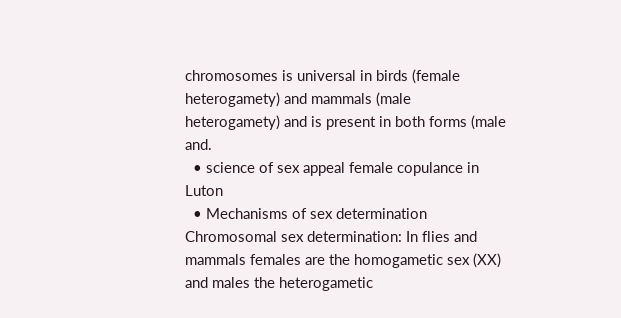chromosomes is universal in birds (female heterogamety) and mammals (male heterogamety) and is present in both forms (male and.
  • science of sex appeal female copulance in Luton
  • Mechanisms of sex determination Chromosomal sex determination: In flies and mammals females are the homogametic sex (XX) and males the heterogametic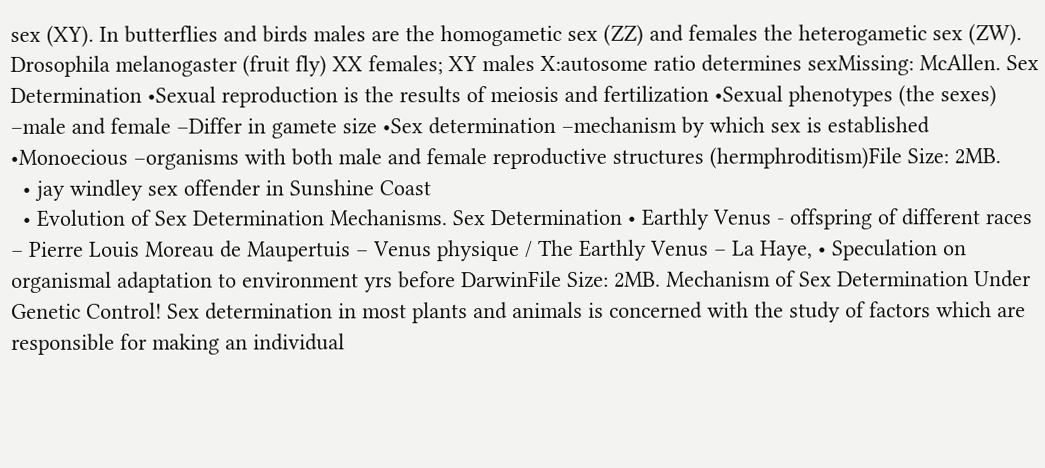sex (XY). In butterflies and birds males are the homogametic sex (ZZ) and females the heterogametic sex (ZW). Drosophila melanogaster (fruit fly) XX females; XY males X:autosome ratio determines sexMissing: McAllen. Sex Determination •Sexual reproduction is the results of meiosis and fertilization •Sexual phenotypes (the sexes) –male and female –Differ in gamete size •Sex determination –mechanism by which sex is established •Monoecious –organisms with both male and female reproductive structures (hermphroditism)File Size: 2MB.
  • jay windley sex offender in Sunshine Coast
  • Evolution of Sex Determination Mechanisms. Sex Determination • Earthly Venus - offspring of different races – Pierre Louis Moreau de Maupertuis – Venus physique / The Earthly Venus – La Haye, • Speculation on organismal adaptation to environment yrs before DarwinFile Size: 2MB. Mechanism of Sex Determination Under Genetic Control! Sex determination in most plants and animals is concerned with the study of factors which are responsible for making an individual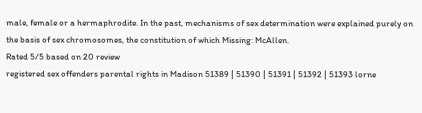male, female or a hermaphrodite. In the past, mechanisms of sex determination were explained purely on the basis of sex chromosomes, the constitution of which Missing: McAllen.
Rated 5/5 based on 20 review
registered sex offenders parental rights in Madison 51389 | 51390 | 51391 | 51392 | 51393 lorne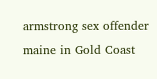armstrong sex offender maine in Gold Coast